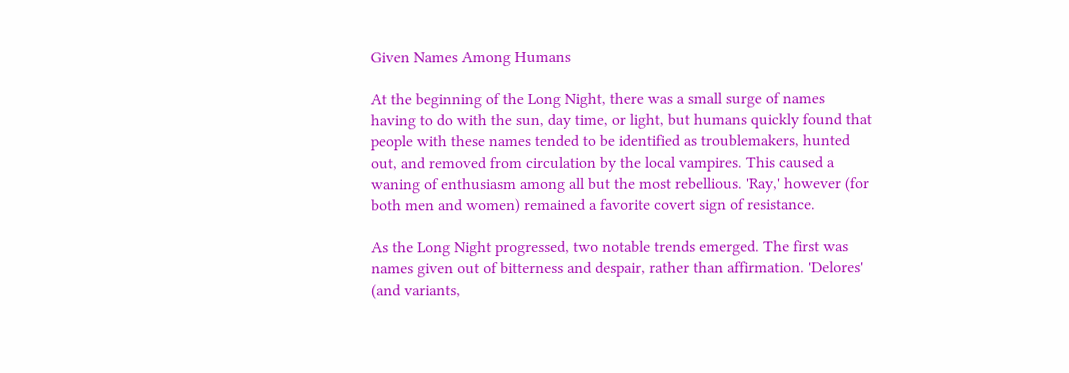Given Names Among Humans

At the beginning of the Long Night, there was a small surge of names having to do with the sun, day time, or light, but humans quickly found that people with these names tended to be identified as troublemakers, hunted out, and removed from circulation by the local vampires. This caused a waning of enthusiasm among all but the most rebellious. 'Ray,' however (for both men and women) remained a favorite covert sign of resistance.

As the Long Night progressed, two notable trends emerged. The first was names given out of bitterness and despair, rather than affirmation. 'Delores' (and variants,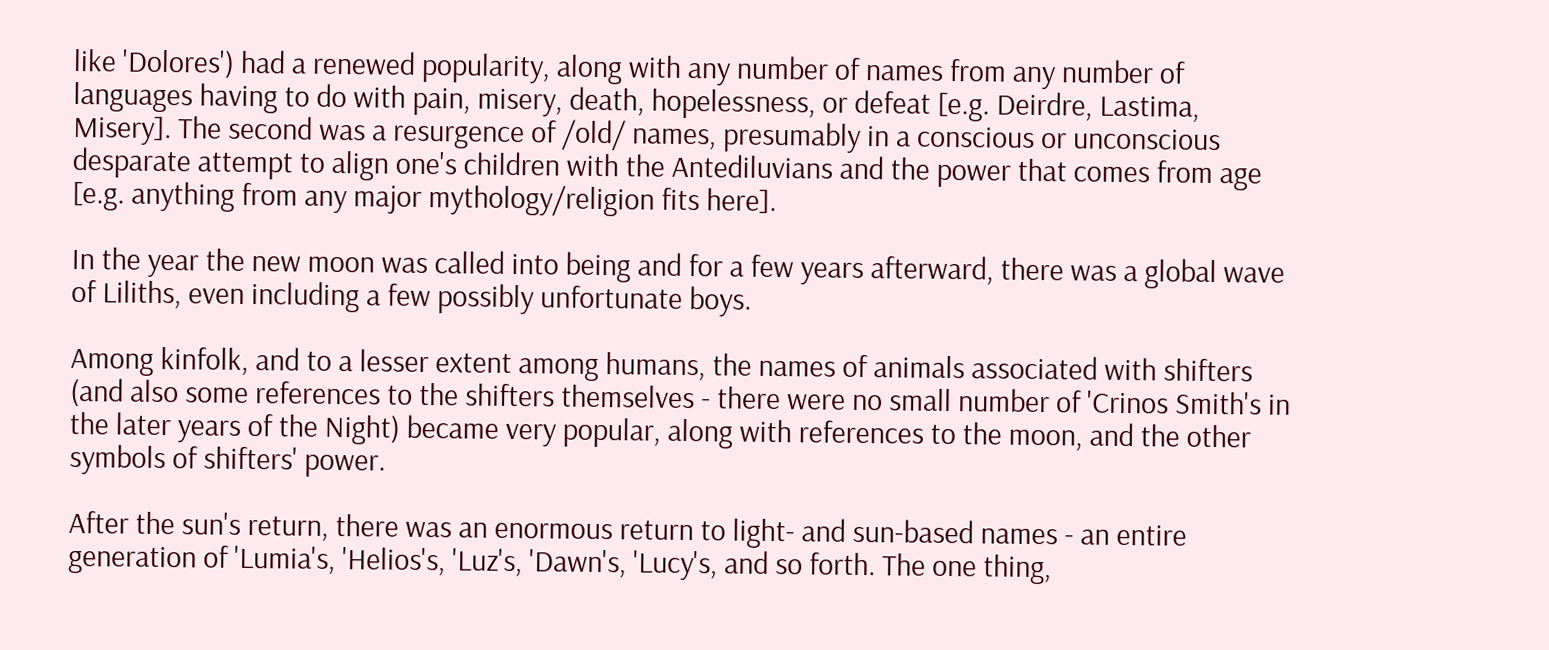like 'Dolores') had a renewed popularity, along with any number of names from any number of languages having to do with pain, misery, death, hopelessness, or defeat [e.g. Deirdre, Lastima, Misery]. The second was a resurgence of /old/ names, presumably in a conscious or unconscious desparate attempt to align one's children with the Antediluvians and the power that comes from age [e.g. anything from any major mythology/religion fits here].

In the year the new moon was called into being and for a few years afterward, there was a global wave of Liliths, even including a few possibly unfortunate boys.

Among kinfolk, and to a lesser extent among humans, the names of animals associated with shifters (and also some references to the shifters themselves - there were no small number of 'Crinos Smith's in the later years of the Night) became very popular, along with references to the moon, and the other symbols of shifters' power.

After the sun's return, there was an enormous return to light- and sun-based names - an entire generation of 'Lumia's, 'Helios's, 'Luz's, 'Dawn's, 'Lucy's, and so forth. The one thing,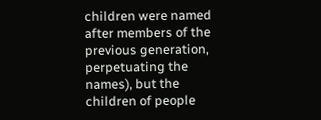children were named after members of the previous generation, perpetuating the names), but the children of people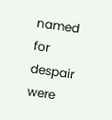named for despair were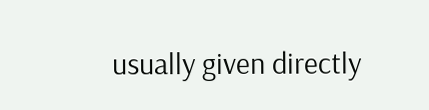usually given directly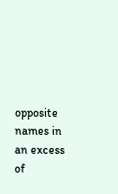opposite names in an excess of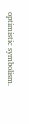optimistic symbolism.